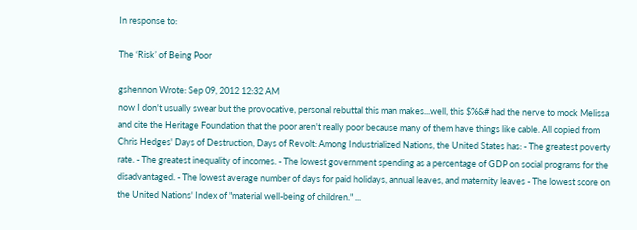In response to:

The ‘Risk’ of Being Poor

gshennon Wrote: Sep 09, 2012 12:32 AM
now I don't usually swear but the provocative, personal rebuttal this man makes...well, this $%&# had the nerve to mock Melissa and cite the Heritage Foundation that the poor aren't really poor because many of them have things like cable. All copied from Chris Hedges' Days of Destruction, Days of Revolt: Among Industrialized Nations, the United States has: - The greatest poverty rate. - The greatest inequality of incomes. - The lowest government spending as a percentage of GDP on social programs for the disadvantaged. - The lowest average number of days for paid holidays, annual leaves, and maternity leaves - The lowest score on the United Nations' Index of "material well-being of children." ...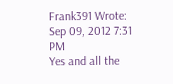Frank391 Wrote: Sep 09, 2012 7:31 PM
Yes and all the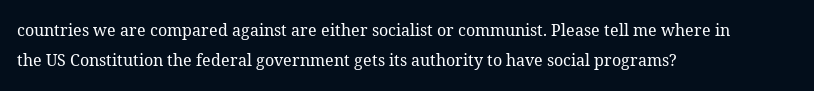countries we are compared against are either socialist or communist. Please tell me where in the US Constitution the federal government gets its authority to have social programs?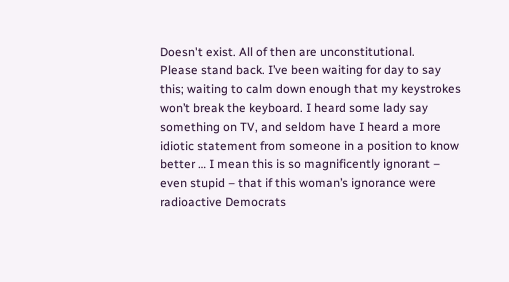Doesn't exist. All of then are unconstitutional.
Please stand back. I’ve been waiting for day to say this; waiting to calm down enough that my keystrokes won’t break the keyboard. I heard some lady say something on TV, and seldom have I heard a more idiotic statement from someone in a position to know better … I mean this is so magnificently ignorant – even stupid – that if this woman’s ignorance were radioactive Democrats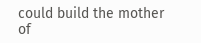could build the mother of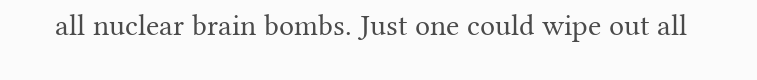all nuclear brain bombs. Just one could wipe out all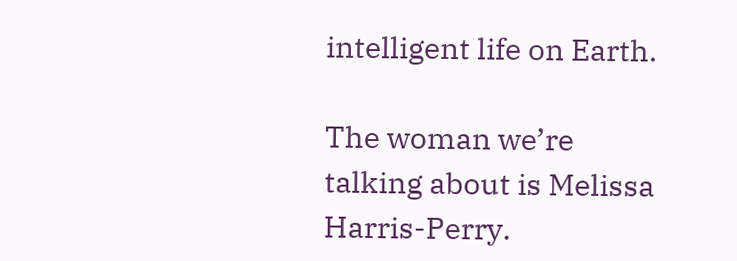intelligent life on Earth.

The woman we’re talking about is Melissa Harris-Perry.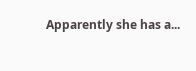Apparently she has a...